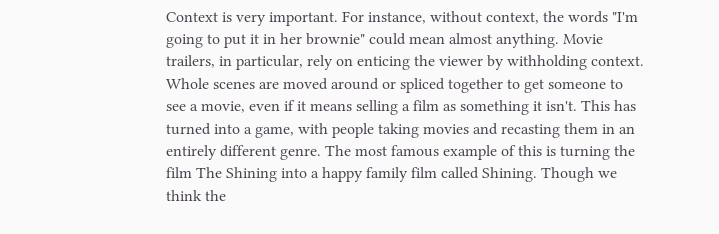Context is very important. For instance, without context, the words "I'm going to put it in her brownie" could mean almost anything. Movie trailers, in particular, rely on enticing the viewer by withholding context. Whole scenes are moved around or spliced together to get someone to see a movie, even if it means selling a film as something it isn't. This has turned into a game, with people taking movies and recasting them in an entirely different genre. The most famous example of this is turning the film The Shining into a happy family film called Shining. Though we think the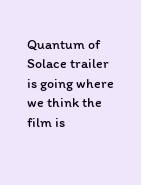Quantum of Solace trailer is going where we think the film is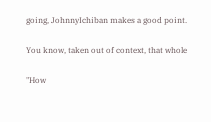going, JohnnyIchiban makes a good point.

You know, taken out of context, that whole

"How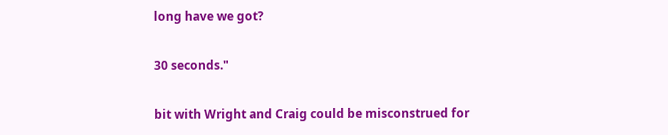long have we got?

30 seconds."

bit with Wright and Craig could be misconstrued for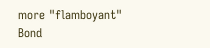more "flamboyant" Bond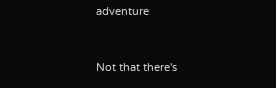adventure


Not that there's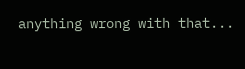anything wrong with that...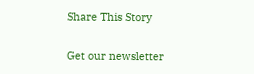Share This Story

Get our newsletter